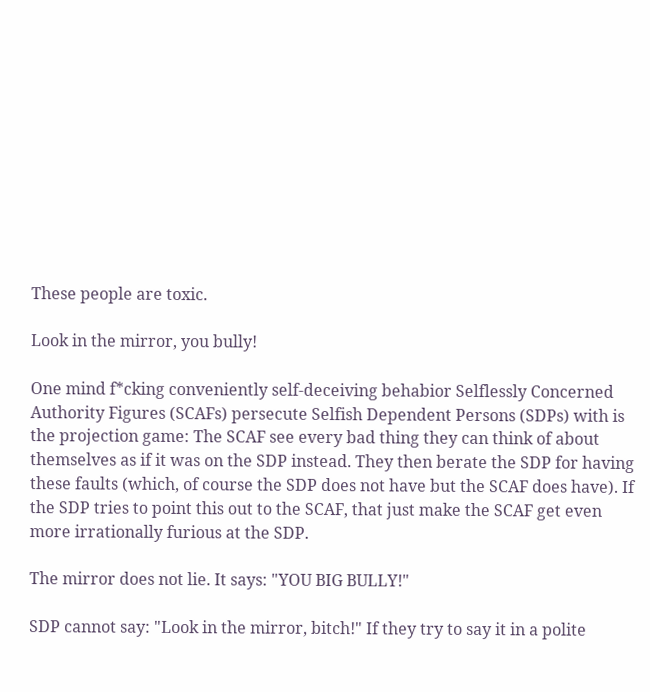These people are toxic.

Look in the mirror, you bully!

One mind f*cking conveniently self-deceiving behabior Selflessly Concerned Authority Figures (SCAFs) persecute Selfish Dependent Persons (SDPs) with is the projection game: The SCAF see every bad thing they can think of about themselves as if it was on the SDP instead. They then berate the SDP for having these faults (which, of course the SDP does not have but the SCAF does have). If the SDP tries to point this out to the SCAF, that just make the SCAF get even more irrationally furious at the SDP.

The mirror does not lie. It says: "YOU BIG BULLY!"

SDP cannot say: "Look in the mirror, bitch!" If they try to say it in a polite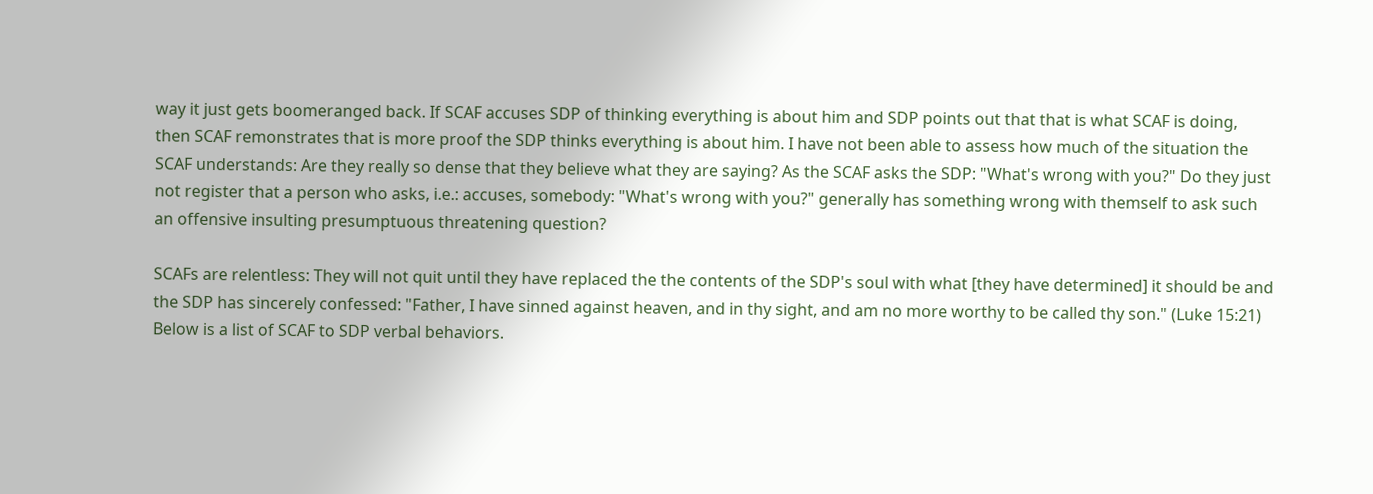way it just gets boomeranged back. If SCAF accuses SDP of thinking everything is about him and SDP points out that that is what SCAF is doing, then SCAF remonstrates that is more proof the SDP thinks everything is about him. I have not been able to assess how much of the situation the SCAF understands: Are they really so dense that they believe what they are saying? As the SCAF asks the SDP: "What's wrong with you?" Do they just not register that a person who asks, i.e.: accuses, somebody: "What's wrong with you?" generally has something wrong with themself to ask such an offensive insulting presumptuous threatening question?

SCAFs are relentless: They will not quit until they have replaced the the contents of the SDP's soul with what [they have determined] it should be and the SDP has sincerely confessed: "Father, I have sinned against heaven, and in thy sight, and am no more worthy to be called thy son." (Luke 15:21) Below is a list of SCAF to SDP verbal behaviors.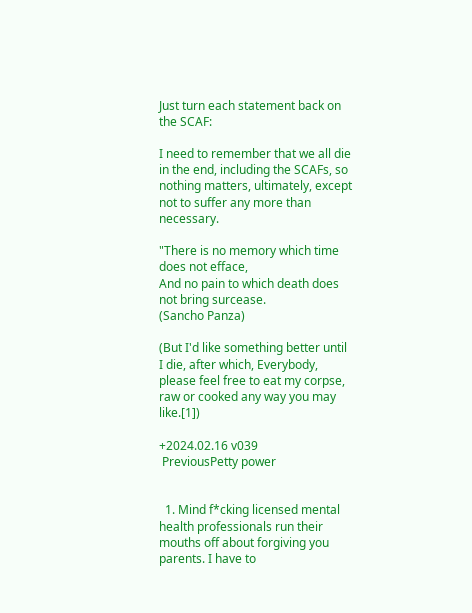Just turn each statement back on the SCAF:

I need to remember that we all die in the end, including the SCAFs, so nothing matters, ultimately, except not to suffer any more than necessary.

"There is no memory which time does not efface,
And no pain to which death does not bring surcease.
(Sancho Panza)

(But I'd like something better until I die, after which, Everybody, please feel free to eat my corpse, raw or cooked any way you may like.[1])

+2024.02.16 v039
 PreviousPetty power


  1. Mind f*cking licensed mental health professionals run their mouths off about forgiving you parents. I have to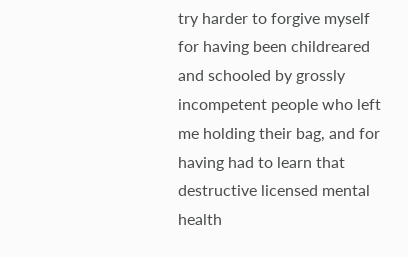try harder to forgive myself for having been childreared and schooled by grossly incompetent people who left me holding their bag, and for having had to learn that destructive licensed mental health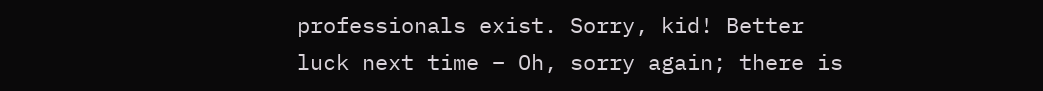professionals exist. Sorry, kid! Better luck next time – Oh, sorry again; there is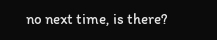no next time, is there?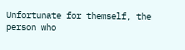Unfortunate for themself, the person who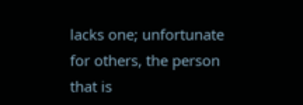lacks one; unfortunate for others, the person that is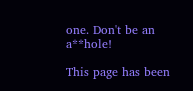one. Don't be an a**hole!

This page has been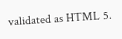validated as HTML 5.